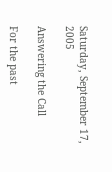Saturday, September 17, 2005

Answering the Call

For the past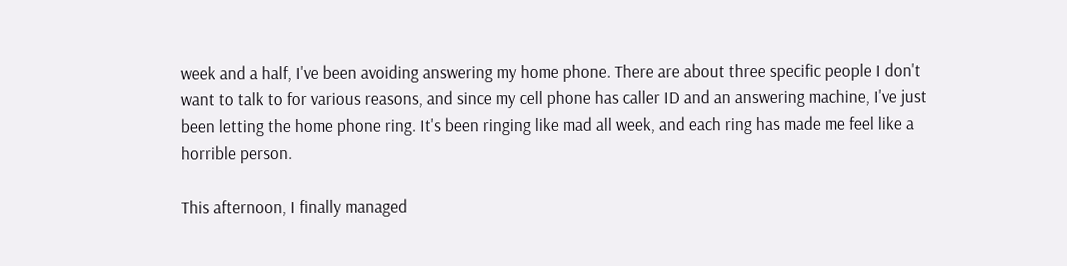week and a half, I've been avoiding answering my home phone. There are about three specific people I don't want to talk to for various reasons, and since my cell phone has caller ID and an answering machine, I've just been letting the home phone ring. It's been ringing like mad all week, and each ring has made me feel like a horrible person.

This afternoon, I finally managed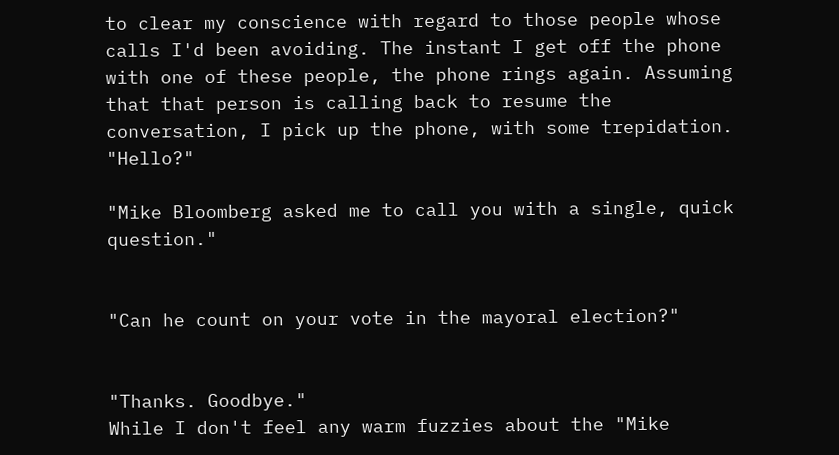to clear my conscience with regard to those people whose calls I'd been avoiding. The instant I get off the phone with one of these people, the phone rings again. Assuming that that person is calling back to resume the conversation, I pick up the phone, with some trepidation. "Hello?"

"Mike Bloomberg asked me to call you with a single, quick question."


"Can he count on your vote in the mayoral election?"


"Thanks. Goodbye."
While I don't feel any warm fuzzies about the "Mike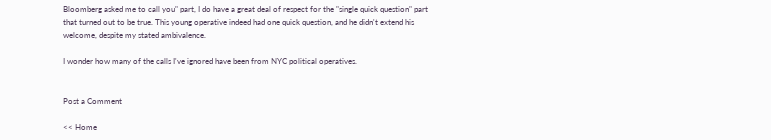Bloomberg asked me to call you" part, I do have a great deal of respect for the "single quick question" part that turned out to be true. This young operative indeed had one quick question, and he didn't extend his welcome, despite my stated ambivalence.

I wonder how many of the calls I've ignored have been from NYC political operatives.


Post a Comment

<< Home